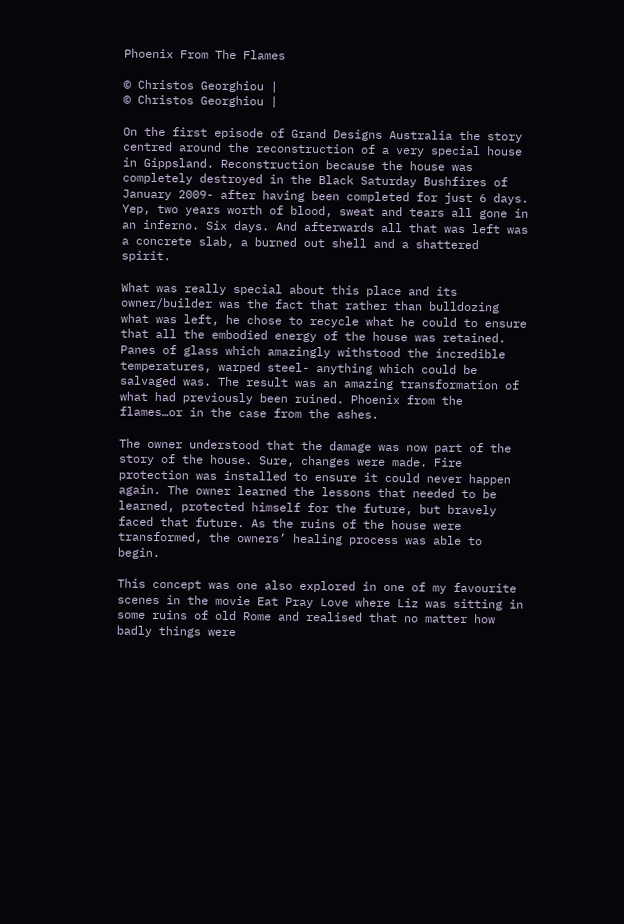Phoenix From The Flames

© Christos Georghiou |
© Christos Georghiou |

On the first episode of Grand Designs Australia the story centred around the reconstruction of a very special house in Gippsland. Reconstruction because the house was completely destroyed in the Black Saturday Bushfires of January 2009- after having been completed for just 6 days. Yep, two years worth of blood, sweat and tears all gone in an inferno. Six days. And afterwards all that was left was a concrete slab, a burned out shell and a shattered spirit.

What was really special about this place and its owner/builder was the fact that rather than bulldozing what was left, he chose to recycle what he could to ensure that all the embodied energy of the house was retained. Panes of glass which amazingly withstood the incredible temperatures, warped steel- anything which could be salvaged was. The result was an amazing transformation of what had previously been ruined. Phoenix from the flames…or in the case from the ashes.

The owner understood that the damage was now part of the story of the house. Sure, changes were made. Fire protection was installed to ensure it could never happen again. The owner learned the lessons that needed to be learned, protected himself for the future, but bravely faced that future. As the ruins of the house were transformed, the owners’ healing process was able to begin.

This concept was one also explored in one of my favourite scenes in the movie Eat Pray Love where Liz was sitting in some ruins of old Rome and realised that no matter how badly things were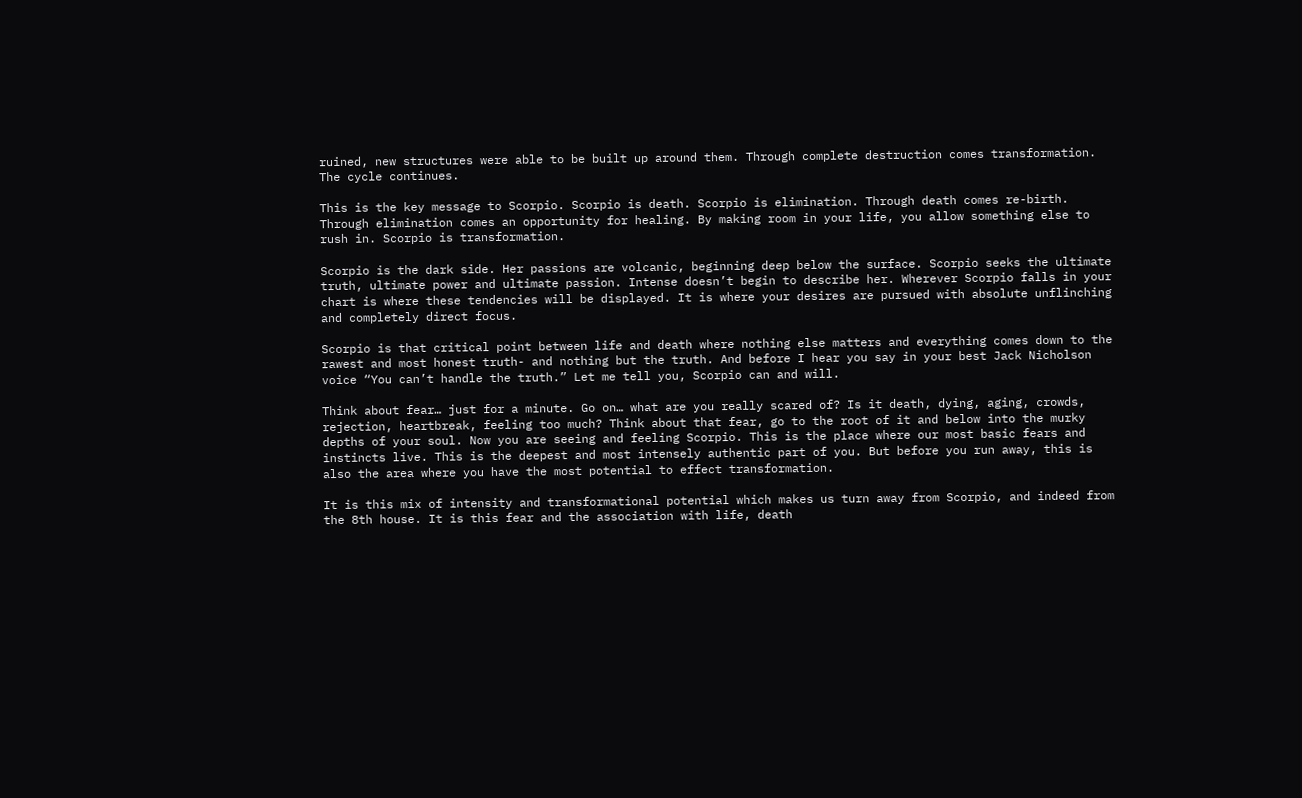ruined, new structures were able to be built up around them. Through complete destruction comes transformation. The cycle continues.

This is the key message to Scorpio. Scorpio is death. Scorpio is elimination. Through death comes re-birth. Through elimination comes an opportunity for healing. By making room in your life, you allow something else to rush in. Scorpio is transformation.

Scorpio is the dark side. Her passions are volcanic, beginning deep below the surface. Scorpio seeks the ultimate truth, ultimate power and ultimate passion. Intense doesn’t begin to describe her. Wherever Scorpio falls in your chart is where these tendencies will be displayed. It is where your desires are pursued with absolute unflinching and completely direct focus.

Scorpio is that critical point between life and death where nothing else matters and everything comes down to the rawest and most honest truth- and nothing but the truth. And before I hear you say in your best Jack Nicholson voice “You can’t handle the truth.” Let me tell you, Scorpio can and will.

Think about fear… just for a minute. Go on… what are you really scared of? Is it death, dying, aging, crowds, rejection, heartbreak, feeling too much? Think about that fear, go to the root of it and below into the murky depths of your soul. Now you are seeing and feeling Scorpio. This is the place where our most basic fears and instincts live. This is the deepest and most intensely authentic part of you. But before you run away, this is also the area where you have the most potential to effect transformation.

It is this mix of intensity and transformational potential which makes us turn away from Scorpio, and indeed from the 8th house. It is this fear and the association with life, death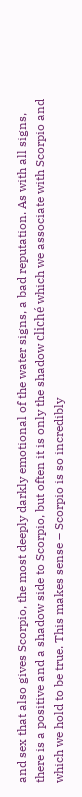and sex that also gives Scorpio, the most deeply darkly emotional of the water signs, a bad reputation. As with all signs, there is a positive and a shadow side to Scorpio, but often it is only the shadow cliché which we associate with Scorpio and which we hold to be true. This makes sense – Scorpio is so incredibly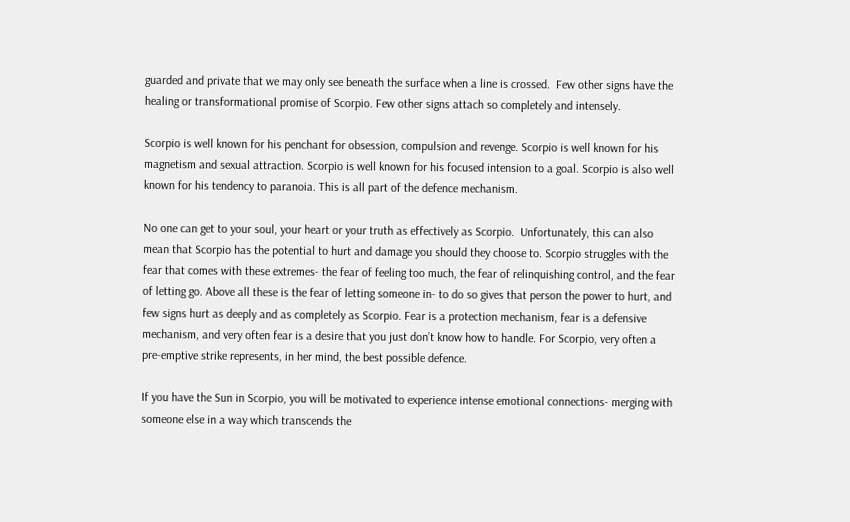guarded and private that we may only see beneath the surface when a line is crossed.  Few other signs have the healing or transformational promise of Scorpio. Few other signs attach so completely and intensely.

Scorpio is well known for his penchant for obsession, compulsion and revenge. Scorpio is well known for his magnetism and sexual attraction. Scorpio is well known for his focused intension to a goal. Scorpio is also well known for his tendency to paranoia. This is all part of the defence mechanism.

No one can get to your soul, your heart or your truth as effectively as Scorpio.  Unfortunately, this can also mean that Scorpio has the potential to hurt and damage you should they choose to. Scorpio struggles with the fear that comes with these extremes- the fear of feeling too much, the fear of relinquishing control, and the fear of letting go. Above all these is the fear of letting someone in- to do so gives that person the power to hurt, and few signs hurt as deeply and as completely as Scorpio. Fear is a protection mechanism, fear is a defensive mechanism, and very often fear is a desire that you just don’t know how to handle. For Scorpio, very often a pre-emptive strike represents, in her mind, the best possible defence.

If you have the Sun in Scorpio, you will be motivated to experience intense emotional connections- merging with someone else in a way which transcends the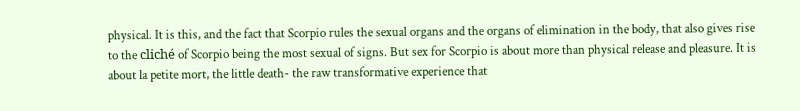physical. It is this, and the fact that Scorpio rules the sexual organs and the organs of elimination in the body, that also gives rise to the cliché of Scorpio being the most sexual of signs. But sex for Scorpio is about more than physical release and pleasure. It is about la petite mort, the little death- the raw transformative experience that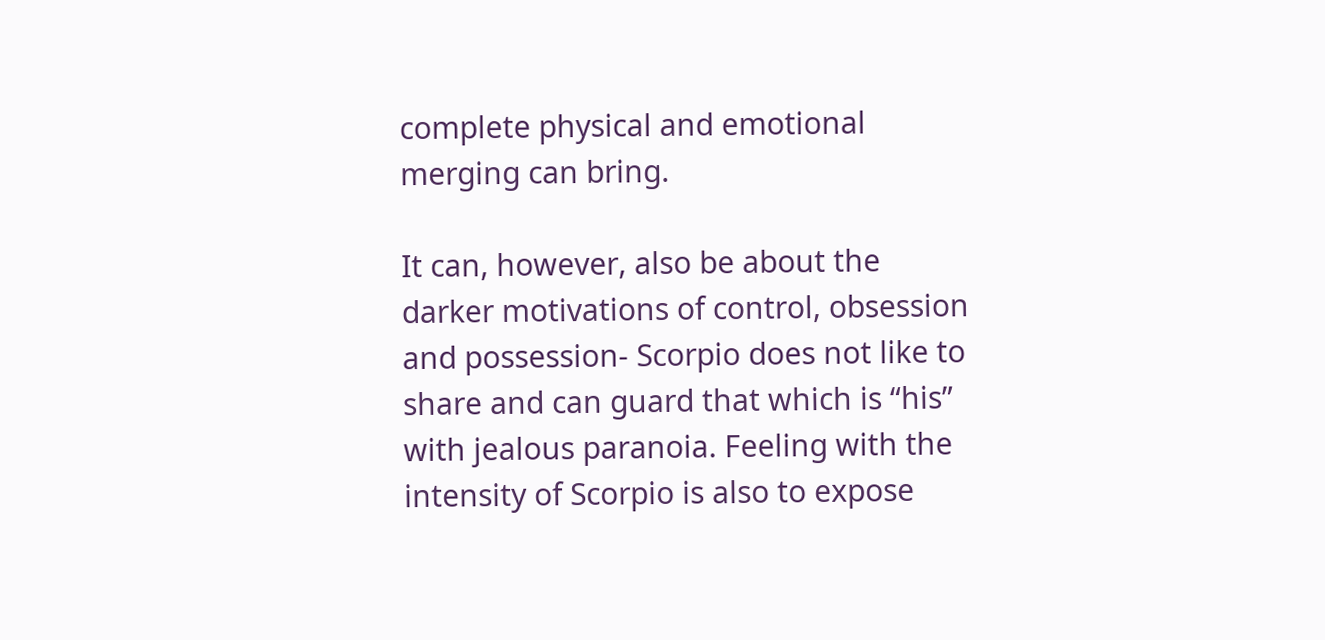complete physical and emotional merging can bring.

It can, however, also be about the darker motivations of control, obsession and possession- Scorpio does not like to share and can guard that which is “his” with jealous paranoia. Feeling with the intensity of Scorpio is also to expose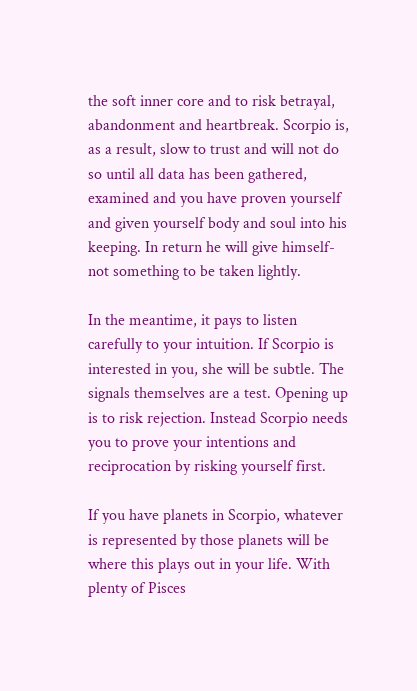the soft inner core and to risk betrayal, abandonment and heartbreak. Scorpio is, as a result, slow to trust and will not do so until all data has been gathered, examined and you have proven yourself and given yourself body and soul into his keeping. In return he will give himself- not something to be taken lightly.

In the meantime, it pays to listen carefully to your intuition. If Scorpio is interested in you, she will be subtle. The signals themselves are a test. Opening up is to risk rejection. Instead Scorpio needs you to prove your intentions and reciprocation by risking yourself first.

If you have planets in Scorpio, whatever is represented by those planets will be where this plays out in your life. With plenty of Pisces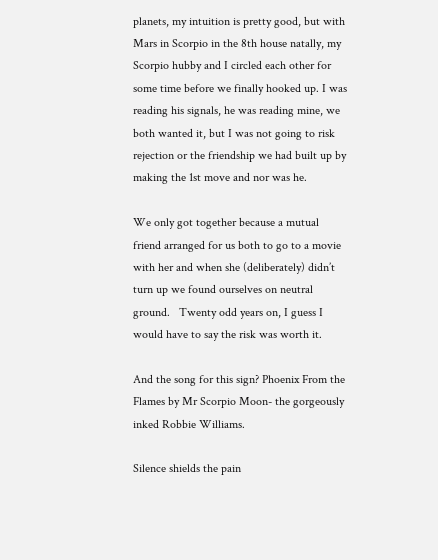planets, my intuition is pretty good, but with Mars in Scorpio in the 8th house natally, my Scorpio hubby and I circled each other for some time before we finally hooked up. I was reading his signals, he was reading mine, we both wanted it, but I was not going to risk rejection or the friendship we had built up by making the 1st move and nor was he.

We only got together because a mutual friend arranged for us both to go to a movie with her and when she (deliberately) didn’t turn up we found ourselves on neutral ground.   Twenty odd years on, I guess I would have to say the risk was worth it.

And the song for this sign? Phoenix From the Flames by Mr Scorpio Moon- the gorgeously inked Robbie Williams.

Silence shields the pain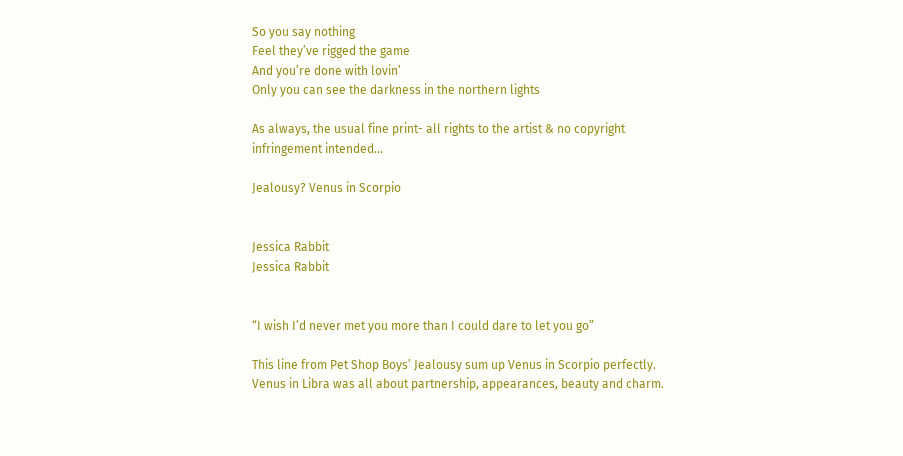So you say nothing
Feel they’ve rigged the game
And you’re done with lovin’
Only you can see the darkness in the northern lights

As always, the usual fine print- all rights to the artist & no copyright infringement intended…

Jealousy? Venus in Scorpio


Jessica Rabbit
Jessica Rabbit


“I wish I’d never met you more than I could dare to let you go”

This line from Pet Shop Boys’ Jealousy sum up Venus in Scorpio perfectly. Venus in Libra was all about partnership, appearances, beauty and charm.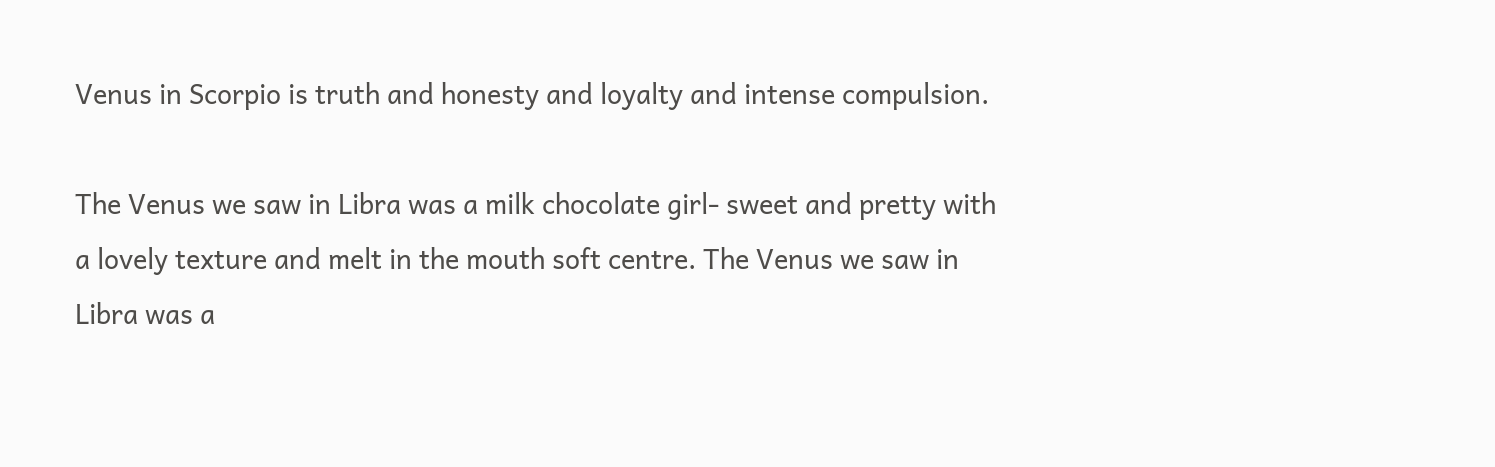Venus in Scorpio is truth and honesty and loyalty and intense compulsion.

The Venus we saw in Libra was a milk chocolate girl- sweet and pretty with a lovely texture and melt in the mouth soft centre. The Venus we saw in Libra was a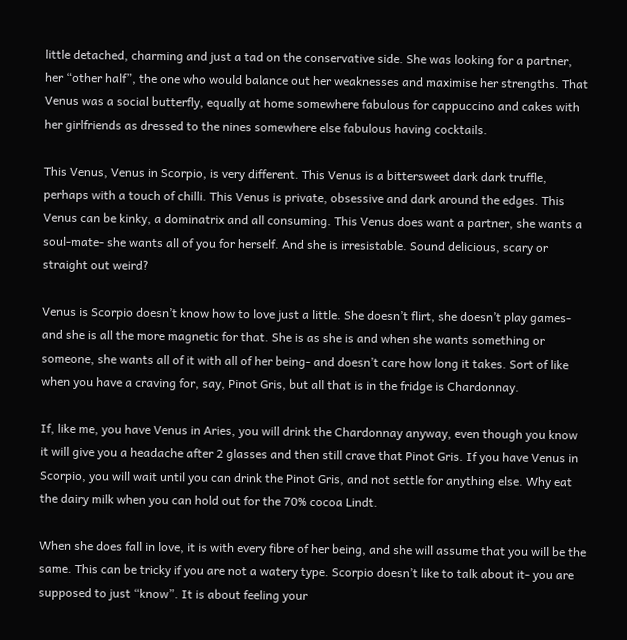little detached, charming and just a tad on the conservative side. She was looking for a partner, her “other half”, the one who would balance out her weaknesses and maximise her strengths. That Venus was a social butterfly, equally at home somewhere fabulous for cappuccino and cakes with her girlfriends as dressed to the nines somewhere else fabulous having cocktails.

This Venus, Venus in Scorpio, is very different. This Venus is a bittersweet dark dark truffle, perhaps with a touch of chilli. This Venus is private, obsessive and dark around the edges. This Venus can be kinky, a dominatrix and all consuming. This Venus does want a partner, she wants a soul-mate- she wants all of you for herself. And she is irresistable. Sound delicious, scary or straight out weird?

Venus is Scorpio doesn’t know how to love just a little. She doesn’t flirt, she doesn’t play games- and she is all the more magnetic for that. She is as she is and when she wants something or someone, she wants all of it with all of her being- and doesn’t care how long it takes. Sort of like when you have a craving for, say, Pinot Gris, but all that is in the fridge is Chardonnay.

If, like me, you have Venus in Aries, you will drink the Chardonnay anyway, even though you know it will give you a headache after 2 glasses and then still crave that Pinot Gris. If you have Venus in Scorpio, you will wait until you can drink the Pinot Gris, and not settle for anything else. Why eat the dairy milk when you can hold out for the 70% cocoa Lindt.

When she does fall in love, it is with every fibre of her being, and she will assume that you will be the same. This can be tricky if you are not a watery type. Scorpio doesn’t like to talk about it- you are supposed to just “know”. It is about feeling your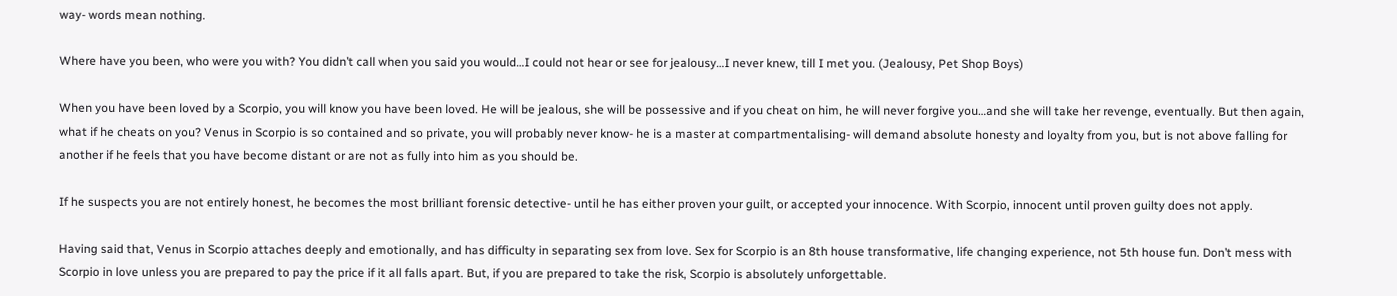way- words mean nothing.

Where have you been, who were you with? You didn’t call when you said you would…I could not hear or see for jealousy…I never knew, till I met you. (Jealousy, Pet Shop Boys)

When you have been loved by a Scorpio, you will know you have been loved. He will be jealous, she will be possessive and if you cheat on him, he will never forgive you…and she will take her revenge, eventually. But then again, what if he cheats on you? Venus in Scorpio is so contained and so private, you will probably never know- he is a master at compartmentalising- will demand absolute honesty and loyalty from you, but is not above falling for another if he feels that you have become distant or are not as fully into him as you should be.

If he suspects you are not entirely honest, he becomes the most brilliant forensic detective- until he has either proven your guilt, or accepted your innocence. With Scorpio, innocent until proven guilty does not apply.

Having said that, Venus in Scorpio attaches deeply and emotionally, and has difficulty in separating sex from love. Sex for Scorpio is an 8th house transformative, life changing experience, not 5th house fun. Don’t mess with Scorpio in love unless you are prepared to pay the price if it all falls apart. But, if you are prepared to take the risk, Scorpio is absolutely unforgettable.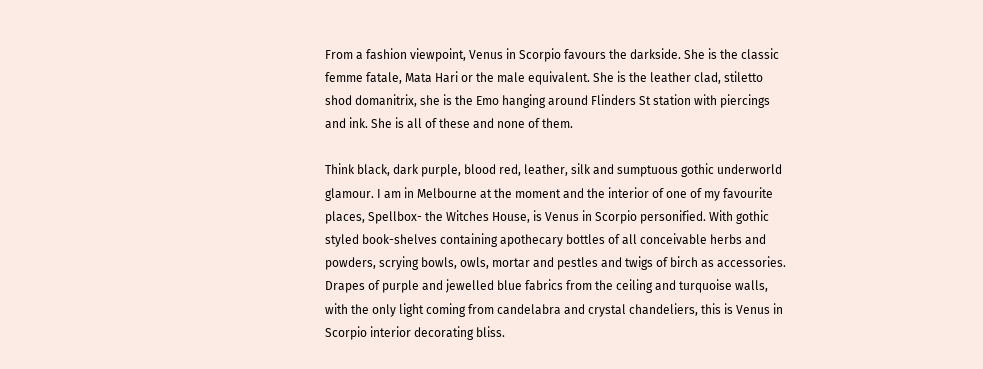From a fashion viewpoint, Venus in Scorpio favours the darkside. She is the classic femme fatale, Mata Hari or the male equivalent. She is the leather clad, stiletto shod domanitrix, she is the Emo hanging around Flinders St station with piercings and ink. She is all of these and none of them.

Think black, dark purple, blood red, leather, silk and sumptuous gothic underworld glamour. I am in Melbourne at the moment and the interior of one of my favourite places, Spellbox- the Witches House, is Venus in Scorpio personified. With gothic styled book-shelves containing apothecary bottles of all conceivable herbs and powders, scrying bowls, owls, mortar and pestles and twigs of birch as accessories. Drapes of purple and jewelled blue fabrics from the ceiling and turquoise walls, with the only light coming from candelabra and crystal chandeliers, this is Venus in Scorpio interior decorating bliss.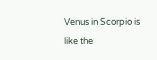Venus in Scorpio is like the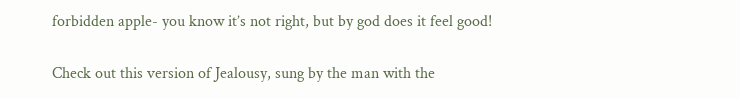forbidden apple- you know it’s not right, but by god does it feel good!

Check out this version of Jealousy, sung by the man with the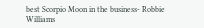best Scorpio Moon in the business- Robbie Williams